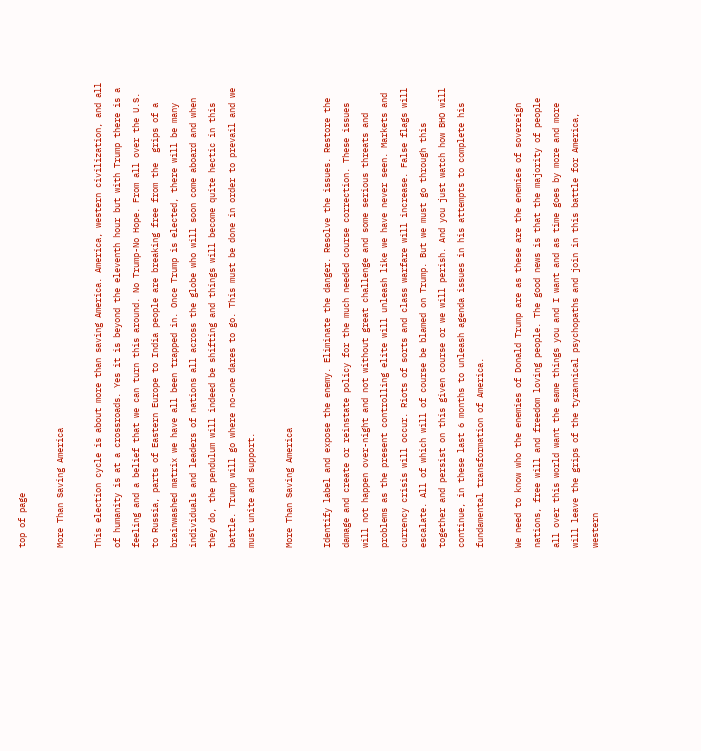top of page

More Than Saving America

This election cycle is about more than saving America. America, western civilization, and all of humanity is at a crossroads. Yes it is beyond the eleventh hour but with Trump there is a feeling and a belief that we can turn this around. No Trump-No Hope. From all over the U.S. to Russia, parts of Eastern Europe to India people are breaking free from the  grips of a brainwashed matrix we have all been trapped in. Once Trump is elected, there will be many individuals and leaders of nations all across the globe who will soon come aboard and when they do, the pendulum will indeed be shifting and things will become quite hectic in this battle. Trump will go where no-one dares to go. This must be done in order to prevail and we must unite and support.

More Than Saving America

Identify label and expose the enemy. Eliminate the danger. Resolve the issues. Restore the damage and create or reinstate policy for the much needed course correction. These issues will not happen over-night and not without great challenge and some serious threats and problems as the present controlling elite will unleash like we have never seen. Markets and currency crisis will occur. Riots of sorts and class warfare will increase. False flags will escalate. All of which will of course be blamed on Trump. But we must go through this together and persist on this given course or we will perish. And you just watch how BHO will continue, in these last 6 months to unleash agenda issues in his attempts to complete his fundamental transformation of America.

We need to know who the enemies of Donald Trump are as these are the enemies of sovereign nations, free will and freedom loving people. The good news is that the majority of people all over this world want the same things you and I want and as time goes by more and more will leave the grips of the tyrannical psychopaths and join in this battle for America, western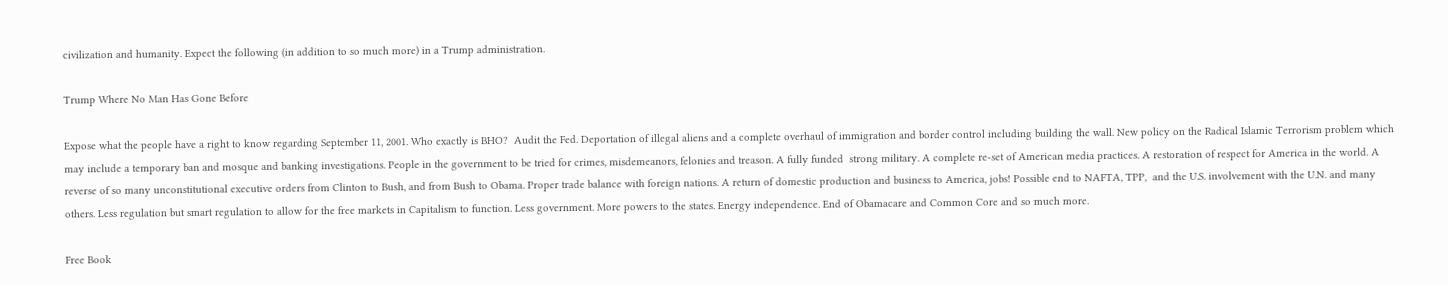civilization and humanity. Expect the following (in addition to so much more) in a Trump administration.

Trump Where No Man Has Gone Before

Expose what the people have a right to know regarding September 11, 2001. Who exactly is BHO?  Audit the Fed. Deportation of illegal aliens and a complete overhaul of immigration and border control including building the wall. New policy on the Radical Islamic Terrorism problem which may include a temporary ban and mosque and banking investigations. People in the government to be tried for crimes, misdemeanors, felonies and treason. A fully funded  strong military. A complete re-set of American media practices. A restoration of respect for America in the world. A reverse of so many unconstitutional executive orders from Clinton to Bush, and from Bush to Obama. Proper trade balance with foreign nations. A return of domestic production and business to America, jobs! Possible end to NAFTA, TPP,  and the U.S. involvement with the U.N. and many others. Less regulation but smart regulation to allow for the free markets in Capitalism to function. Less government. More powers to the states. Energy independence. End of Obamacare and Common Core and so much more.

Free Book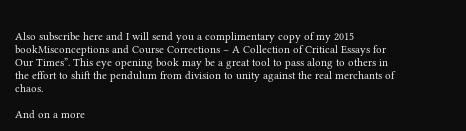Also subscribe here and I will send you a complimentary copy of my 2015 bookMisconceptions and Course Corrections – A Collection of Critical Essays for Our Times”. This eye opening book may be a great tool to pass along to others in the effort to shift the pendulum from division to unity against the real merchants of chaos.

And on a more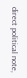direct political note,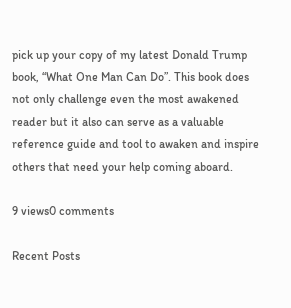pick up your copy of my latest Donald Trump book, “What One Man Can Do”. This book does not only challenge even the most awakened reader but it also can serve as a valuable reference guide and tool to awaken and inspire others that need your help coming aboard.

9 views0 comments

Recent Posts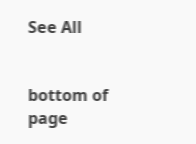See All


bottom of page